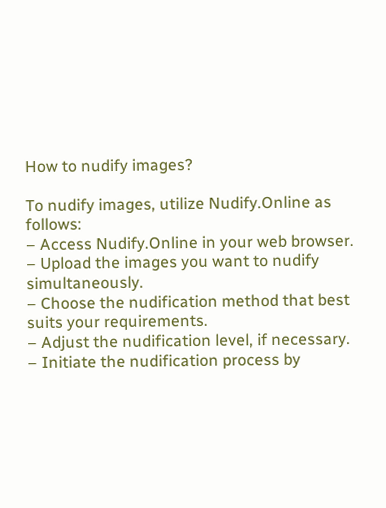How to nudify images?

To nudify images, utilize Nudify.Online as follows:
– Access Nudify.Online in your web browser.
– Upload the images you want to nudify simultaneously.
– Choose the nudification method that best suits your requirements.
– Adjust the nudification level, if necessary.
– Initiate the nudification process by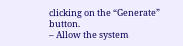clicking on the “Generate” button.
– Allow the system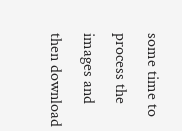some time to process the images and then download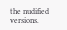the nudified versions.